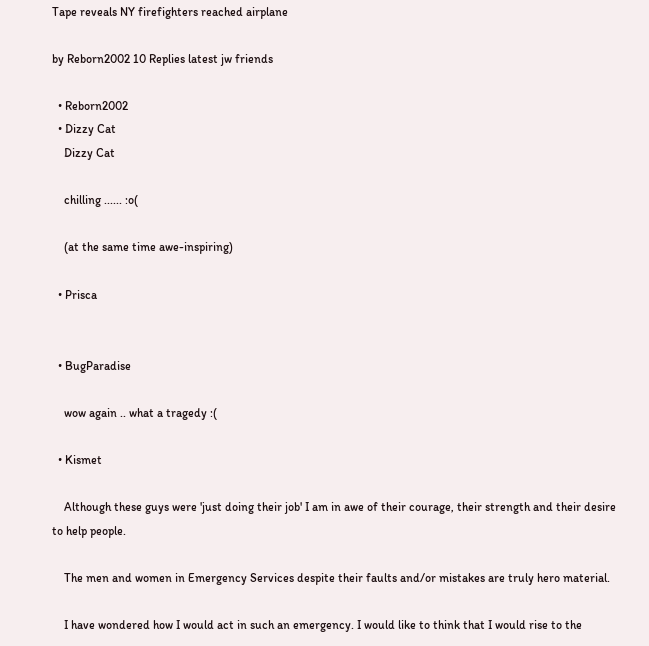Tape reveals NY firefighters reached airplane

by Reborn2002 10 Replies latest jw friends

  • Reborn2002
  • Dizzy Cat
    Dizzy Cat

    chilling ...... :o(

    (at the same time awe-inspiring)

  • Prisca


  • BugParadise

    wow again .. what a tragedy :(

  • Kismet

    Although these guys were 'just doing their job' I am in awe of their courage, their strength and their desire to help people.

    The men and women in Emergency Services despite their faults and/or mistakes are truly hero material.

    I have wondered how I would act in such an emergency. I would like to think that I would rise to the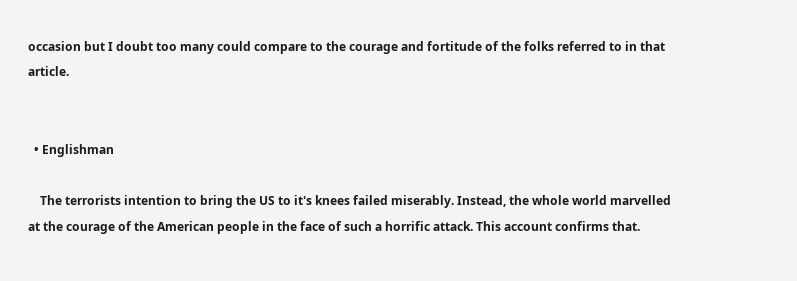occasion but I doubt too many could compare to the courage and fortitude of the folks referred to in that article.


  • Englishman

    The terrorists intention to bring the US to it's knees failed miserably. Instead, the whole world marvelled at the courage of the American people in the face of such a horrific attack. This account confirms that.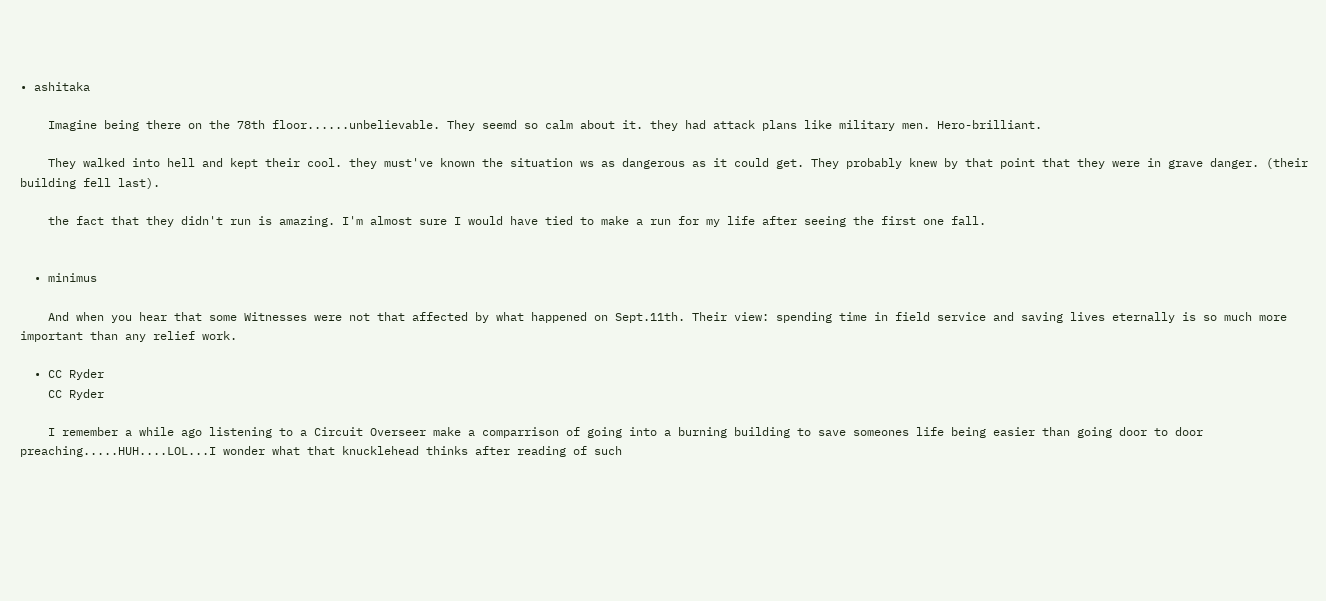• ashitaka

    Imagine being there on the 78th floor......unbelievable. They seemd so calm about it. they had attack plans like military men. Hero-brilliant.

    They walked into hell and kept their cool. they must've known the situation ws as dangerous as it could get. They probably knew by that point that they were in grave danger. (their building fell last).

    the fact that they didn't run is amazing. I'm almost sure I would have tied to make a run for my life after seeing the first one fall.


  • minimus

    And when you hear that some Witnesses were not that affected by what happened on Sept.11th. Their view: spending time in field service and saving lives eternally is so much more important than any relief work.

  • CC Ryder
    CC Ryder

    I remember a while ago listening to a Circuit Overseer make a comparrison of going into a burning building to save someones life being easier than going door to door preaching.....HUH....LOL...I wonder what that knucklehead thinks after reading of such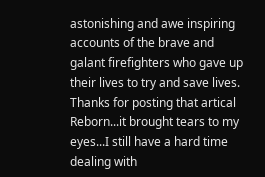astonishing and awe inspiring accounts of the brave and galant firefighters who gave up their lives to try and save lives. Thanks for posting that artical Reborn...it brought tears to my eyes...I still have a hard time dealing with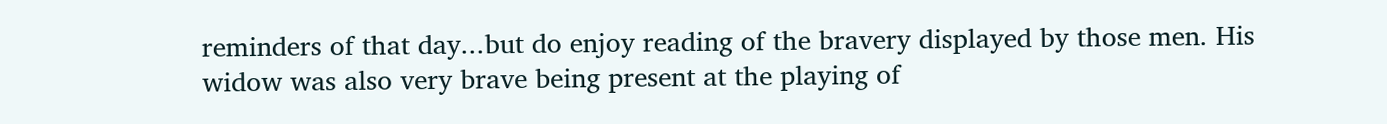reminders of that day...but do enjoy reading of the bravery displayed by those men. His widow was also very brave being present at the playing of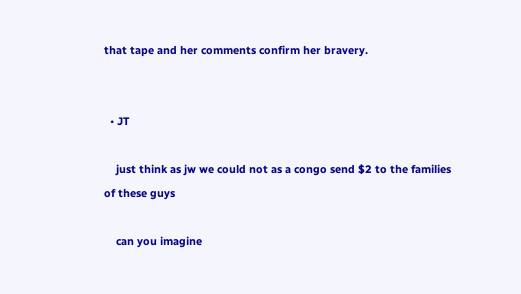that tape and her comments confirm her bravery.


  • JT

    just think as jw we could not as a congo send $2 to the families of these guys

    can you imagine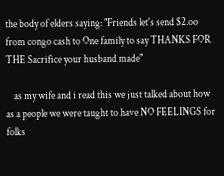the body of elders saying: "Friends let's send $2.oo from congo cash to One family to say THANKS FOR THE Sacrifice your husband made"

    as my wife and i read this we just talked about how as a people we were taught to have NO FEELINGS for folks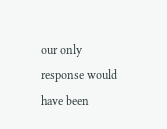our only response would have been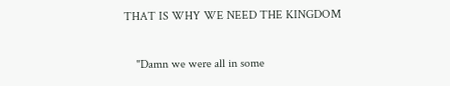THAT IS WHY WE NEED THE KINGDOM

    "Damn we were all in some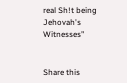real Sh!t being Jehovah's Witnesses"


Share this